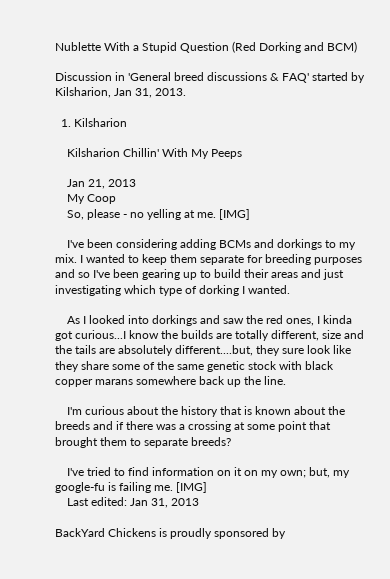Nublette With a Stupid Question (Red Dorking and BCM)

Discussion in 'General breed discussions & FAQ' started by Kilsharion, Jan 31, 2013.

  1. Kilsharion

    Kilsharion Chillin' With My Peeps

    Jan 21, 2013
    My Coop
    So, please - no yelling at me. [IMG]

    I've been considering adding BCMs and dorkings to my mix. I wanted to keep them separate for breeding purposes and so I've been gearing up to build their areas and just investigating which type of dorking I wanted.

    As I looked into dorkings and saw the red ones, I kinda got curious...I know the builds are totally different, size and the tails are absolutely different....but, they sure look like they share some of the same genetic stock with black copper marans somewhere back up the line.

    I'm curious about the history that is known about the breeds and if there was a crossing at some point that brought them to separate breeds?

    I've tried to find information on it on my own; but, my google-fu is failing me. [IMG]
    Last edited: Jan 31, 2013

BackYard Chickens is proudly sponsored by